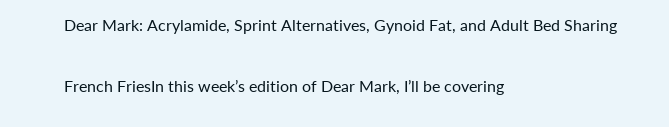Dear Mark: Acrylamide, Sprint Alternatives, Gynoid Fat, and Adult Bed Sharing

French FriesIn this week’s edition of Dear Mark, I’ll be covering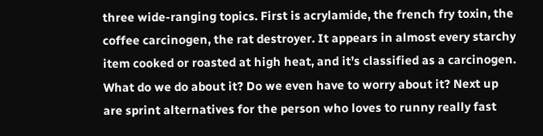three wide-ranging topics. First is acrylamide, the french fry toxin, the coffee carcinogen, the rat destroyer. It appears in almost every starchy item cooked or roasted at high heat, and it’s classified as a carcinogen. What do we do about it? Do we even have to worry about it? Next up are sprint alternatives for the person who loves to runny really fast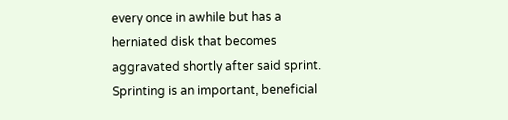every once in awhile but has a herniated disk that becomes aggravated shortly after said sprint. Sprinting is an important, beneficial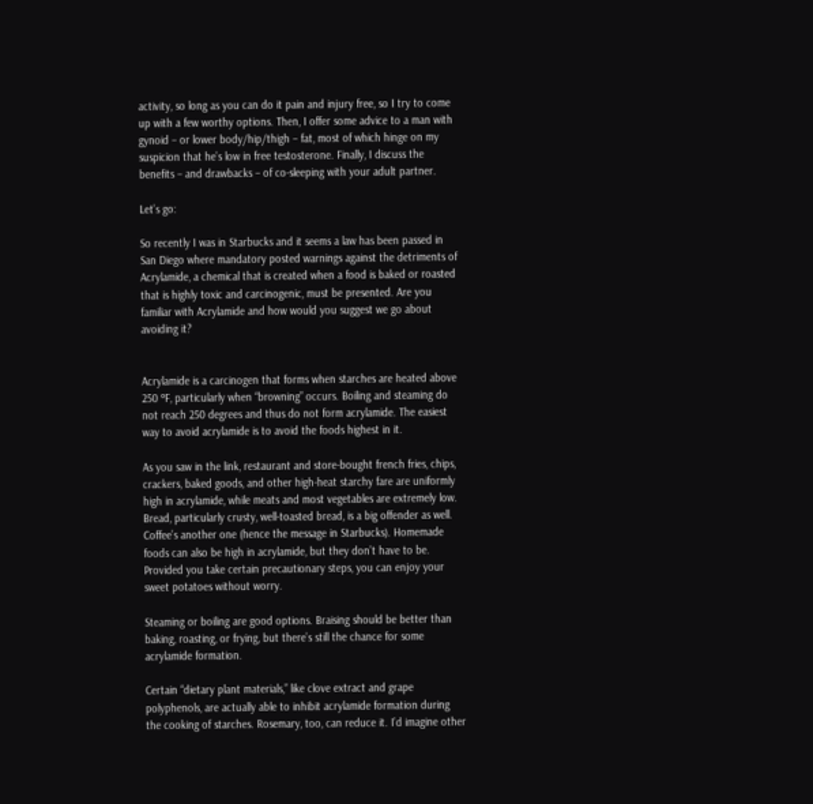activity, so long as you can do it pain and injury free, so I try to come up with a few worthy options. Then, I offer some advice to a man with gynoid – or lower body/hip/thigh – fat, most of which hinge on my suspicion that he’s low in free testosterone. Finally, I discuss the benefits – and drawbacks – of co-sleeping with your adult partner.

Let’s go:

So recently I was in Starbucks and it seems a law has been passed in San Diego where mandatory posted warnings against the detriments of Acrylamide, a chemical that is created when a food is baked or roasted that is highly toxic and carcinogenic, must be presented. Are you familiar with Acrylamide and how would you suggest we go about avoiding it?


Acrylamide is a carcinogen that forms when starches are heated above 250 ºF, particularly when “browning” occurs. Boiling and steaming do not reach 250 degrees and thus do not form acrylamide. The easiest way to avoid acrylamide is to avoid the foods highest in it.

As you saw in the link, restaurant and store-bought french fries, chips, crackers, baked goods, and other high-heat starchy fare are uniformly high in acrylamide, while meats and most vegetables are extremely low. Bread, particularly crusty, well-toasted bread, is a big offender as well. Coffee’s another one (hence the message in Starbucks). Homemade foods can also be high in acrylamide, but they don’t have to be. Provided you take certain precautionary steps, you can enjoy your sweet potatoes without worry.

Steaming or boiling are good options. Braising should be better than baking, roasting, or frying, but there’s still the chance for some acrylamide formation.

Certain “dietary plant materials,” like clove extract and grape polyphenols, are actually able to inhibit acrylamide formation during the cooking of starches. Rosemary, too, can reduce it. I’d imagine other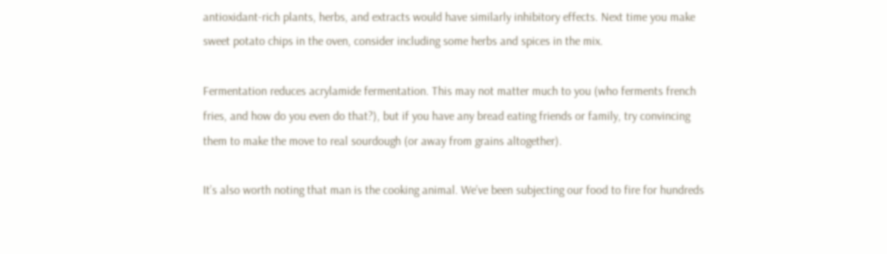antioxidant-rich plants, herbs, and extracts would have similarly inhibitory effects. Next time you make sweet potato chips in the oven, consider including some herbs and spices in the mix.

Fermentation reduces acrylamide fermentation. This may not matter much to you (who ferments french fries, and how do you even do that?), but if you have any bread eating friends or family, try convincing them to make the move to real sourdough (or away from grains altogether).

It’s also worth noting that man is the cooking animal. We’ve been subjecting our food to fire for hundreds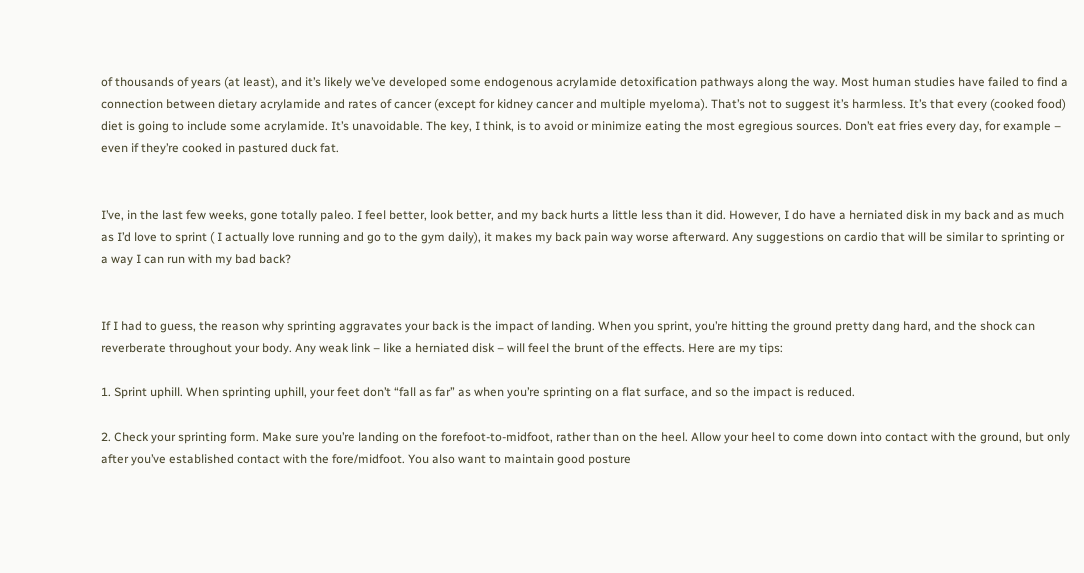of thousands of years (at least), and it’s likely we’ve developed some endogenous acrylamide detoxification pathways along the way. Most human studies have failed to find a connection between dietary acrylamide and rates of cancer (except for kidney cancer and multiple myeloma). That’s not to suggest it’s harmless. It’s that every (cooked food) diet is going to include some acrylamide. It’s unavoidable. The key, I think, is to avoid or minimize eating the most egregious sources. Don’t eat fries every day, for example – even if they’re cooked in pastured duck fat.


I’ve, in the last few weeks, gone totally paleo. I feel better, look better, and my back hurts a little less than it did. However, I do have a herniated disk in my back and as much as I’d love to sprint ( I actually love running and go to the gym daily), it makes my back pain way worse afterward. Any suggestions on cardio that will be similar to sprinting or a way I can run with my bad back?


If I had to guess, the reason why sprinting aggravates your back is the impact of landing. When you sprint, you’re hitting the ground pretty dang hard, and the shock can reverberate throughout your body. Any weak link – like a herniated disk – will feel the brunt of the effects. Here are my tips:

1. Sprint uphill. When sprinting uphill, your feet don’t “fall as far” as when you’re sprinting on a flat surface, and so the impact is reduced.

2. Check your sprinting form. Make sure you’re landing on the forefoot-to-midfoot, rather than on the heel. Allow your heel to come down into contact with the ground, but only after you’ve established contact with the fore/midfoot. You also want to maintain good posture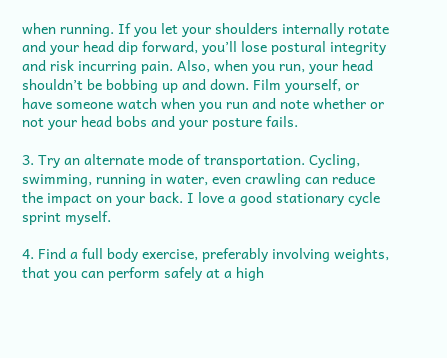when running. If you let your shoulders internally rotate and your head dip forward, you’ll lose postural integrity and risk incurring pain. Also, when you run, your head shouldn’t be bobbing up and down. Film yourself, or have someone watch when you run and note whether or not your head bobs and your posture fails.

3. Try an alternate mode of transportation. Cycling, swimming, running in water, even crawling can reduce the impact on your back. I love a good stationary cycle sprint myself.

4. Find a full body exercise, preferably involving weights, that you can perform safely at a high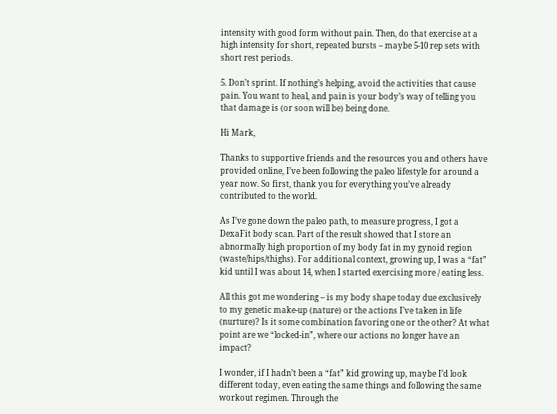intensity with good form without pain. Then, do that exercise at a high intensity for short, repeated bursts – maybe 5-10 rep sets with short rest periods.

5. Don’t sprint. If nothing’s helping, avoid the activities that cause pain. You want to heal, and pain is your body’s way of telling you that damage is (or soon will be) being done.

Hi Mark,

Thanks to supportive friends and the resources you and others have provided online, I’ve been following the paleo lifestyle for around a year now. So first, thank you for everything you’ve already contributed to the world.

As I’ve gone down the paleo path, to measure progress, I got a DexaFit body scan. Part of the result showed that I store an abnormally high proportion of my body fat in my gynoid region (waste/hips/thighs). For additional context, growing up, I was a “fat” kid until I was about 14, when I started exercising more / eating less.

All this got me wondering – is my body shape today due exclusively to my genetic make-up (nature) or the actions I’ve taken in life (nurture)? Is it some combination favoring one or the other? At what point are we “locked-in”, where our actions no longer have an impact?

I wonder, if I hadn’t been a “fat” kid growing up, maybe I’d look different today, even eating the same things and following the same workout regimen. Through the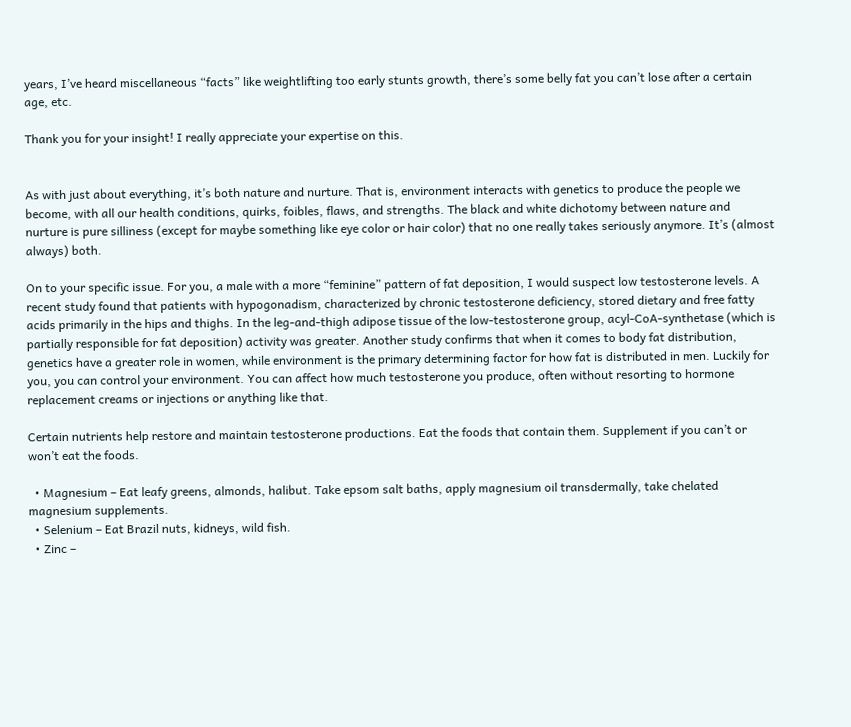years, I’ve heard miscellaneous “facts” like weightlifting too early stunts growth, there’s some belly fat you can’t lose after a certain age, etc.

Thank you for your insight! I really appreciate your expertise on this.


As with just about everything, it’s both nature and nurture. That is, environment interacts with genetics to produce the people we become, with all our health conditions, quirks, foibles, flaws, and strengths. The black and white dichotomy between nature and nurture is pure silliness (except for maybe something like eye color or hair color) that no one really takes seriously anymore. It’s (almost always) both.

On to your specific issue. For you, a male with a more “feminine” pattern of fat deposition, I would suspect low testosterone levels. A recent study found that patients with hypogonadism, characterized by chronic testosterone deficiency, stored dietary and free fatty acids primarily in the hips and thighs. In the leg-and-thigh adipose tissue of the low-testosterone group, acyl-CoA-synthetase (which is partially responsible for fat deposition) activity was greater. Another study confirms that when it comes to body fat distribution, genetics have a greater role in women, while environment is the primary determining factor for how fat is distributed in men. Luckily for you, you can control your environment. You can affect how much testosterone you produce, often without resorting to hormone replacement creams or injections or anything like that.

Certain nutrients help restore and maintain testosterone productions. Eat the foods that contain them. Supplement if you can’t or won’t eat the foods.

  • Magnesium – Eat leafy greens, almonds, halibut. Take epsom salt baths, apply magnesium oil transdermally, take chelated magnesium supplements.
  • Selenium – Eat Brazil nuts, kidneys, wild fish.
  • Zinc –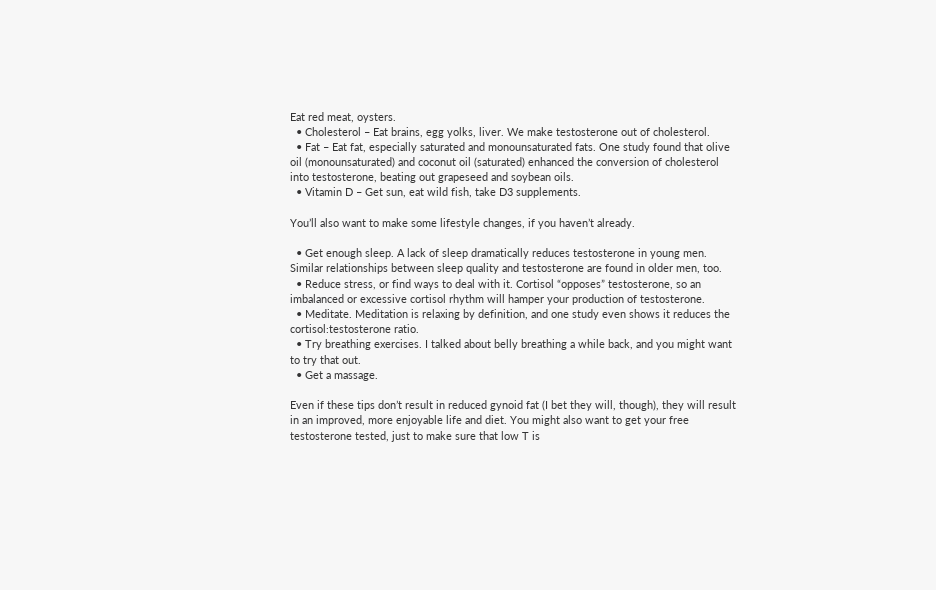Eat red meat, oysters.
  • Cholesterol – Eat brains, egg yolks, liver. We make testosterone out of cholesterol.
  • Fat – Eat fat, especially saturated and monounsaturated fats. One study found that olive oil (monounsaturated) and coconut oil (saturated) enhanced the conversion of cholesterol into testosterone, beating out grapeseed and soybean oils.
  • Vitamin D – Get sun, eat wild fish, take D3 supplements.

You’ll also want to make some lifestyle changes, if you haven’t already.

  • Get enough sleep. A lack of sleep dramatically reduces testosterone in young men. Similar relationships between sleep quality and testosterone are found in older men, too.
  • Reduce stress, or find ways to deal with it. Cortisol “opposes” testosterone, so an imbalanced or excessive cortisol rhythm will hamper your production of testosterone.
  • Meditate. Meditation is relaxing by definition, and one study even shows it reduces the cortisol:testosterone ratio.
  • Try breathing exercises. I talked about belly breathing a while back, and you might want to try that out.
  • Get a massage.

Even if these tips don’t result in reduced gynoid fat (I bet they will, though), they will result in an improved, more enjoyable life and diet. You might also want to get your free testosterone tested, just to make sure that low T is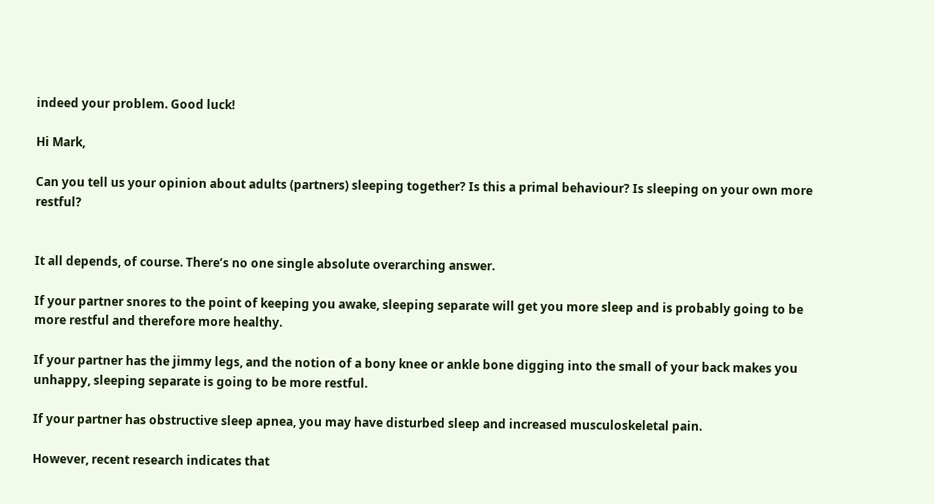indeed your problem. Good luck!

Hi Mark,

Can you tell us your opinion about adults (partners) sleeping together? Is this a primal behaviour? Is sleeping on your own more restful?


It all depends, of course. There’s no one single absolute overarching answer.

If your partner snores to the point of keeping you awake, sleeping separate will get you more sleep and is probably going to be more restful and therefore more healthy.

If your partner has the jimmy legs, and the notion of a bony knee or ankle bone digging into the small of your back makes you unhappy, sleeping separate is going to be more restful.

If your partner has obstructive sleep apnea, you may have disturbed sleep and increased musculoskeletal pain.

However, recent research indicates that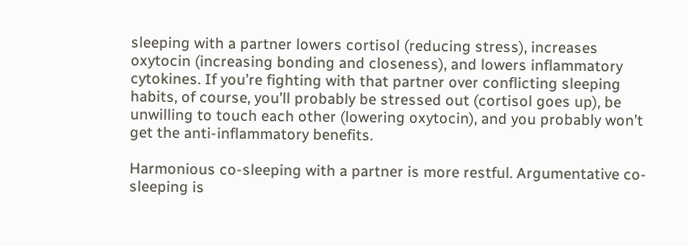sleeping with a partner lowers cortisol (reducing stress), increases oxytocin (increasing bonding and closeness), and lowers inflammatory cytokines. If you’re fighting with that partner over conflicting sleeping habits, of course, you’ll probably be stressed out (cortisol goes up), be unwilling to touch each other (lowering oxytocin), and you probably won’t get the anti-inflammatory benefits.

Harmonious co-sleeping with a partner is more restful. Argumentative co-sleeping is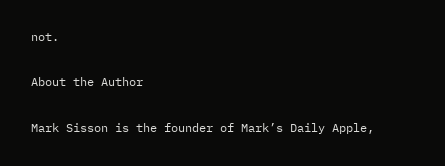not.

About the Author

Mark Sisson is the founder of Mark’s Daily Apple,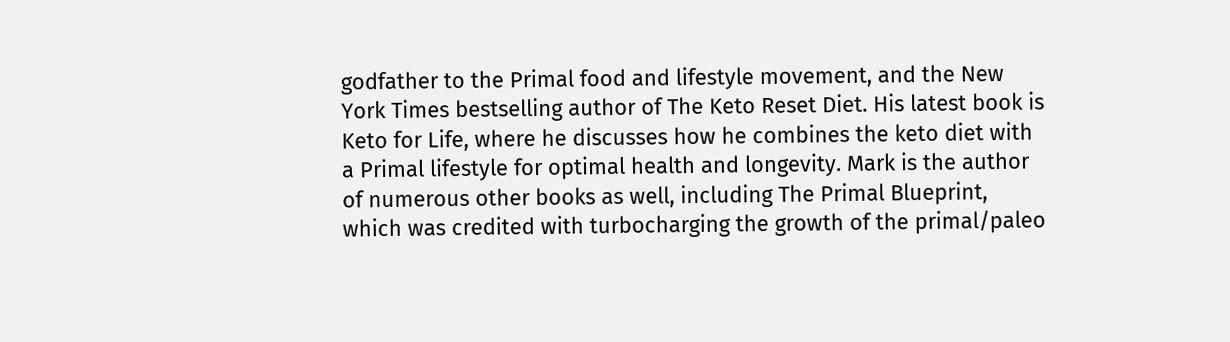godfather to the Primal food and lifestyle movement, and the New York Times bestselling author of The Keto Reset Diet. His latest book is Keto for Life, where he discusses how he combines the keto diet with a Primal lifestyle for optimal health and longevity. Mark is the author of numerous other books as well, including The Primal Blueprint, which was credited with turbocharging the growth of the primal/paleo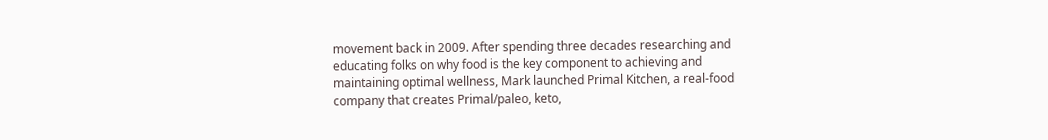movement back in 2009. After spending three decades researching and educating folks on why food is the key component to achieving and maintaining optimal wellness, Mark launched Primal Kitchen, a real-food company that creates Primal/paleo, keto,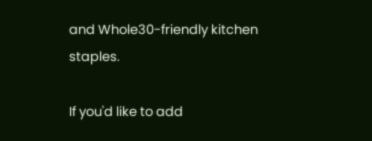and Whole30-friendly kitchen staples.

If you'd like to add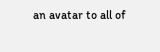an avatar to all of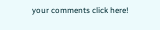your comments click here!